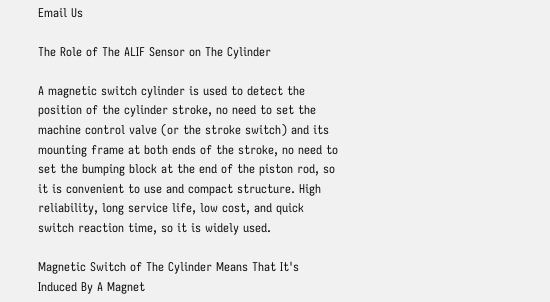Email Us

The Role of The ALIF Sensor on The Cylinder

A magnetic switch cylinder is used to detect the position of the cylinder stroke, no need to set the machine control valve (or the stroke switch) and its mounting frame at both ends of the stroke, no need to set the bumping block at the end of the piston rod, so it is convenient to use and compact structure. High reliability, long service life, low cost, and quick switch reaction time, so it is widely used.

Magnetic Switch of The Cylinder Means That It's Induced By A Magnet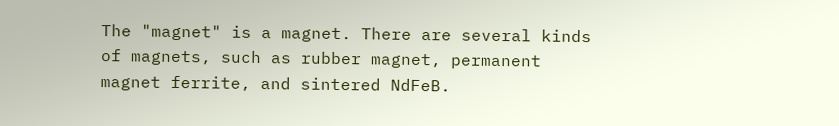The "magnet" is a magnet. There are several kinds of magnets, such as rubber magnet, permanent magnet ferrite, and sintered NdFeB.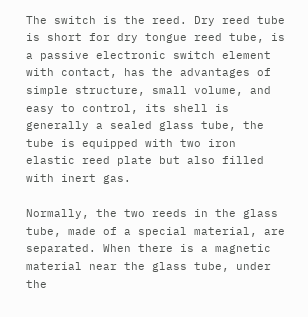The switch is the reed. Dry reed tube is short for dry tongue reed tube, is a passive electronic switch element with contact, has the advantages of simple structure, small volume, and easy to control, its shell is generally a sealed glass tube, the tube is equipped with two iron elastic reed plate but also filled with inert gas.

Normally, the two reeds in the glass tube, made of a special material, are separated. When there is a magnetic material near the glass tube, under the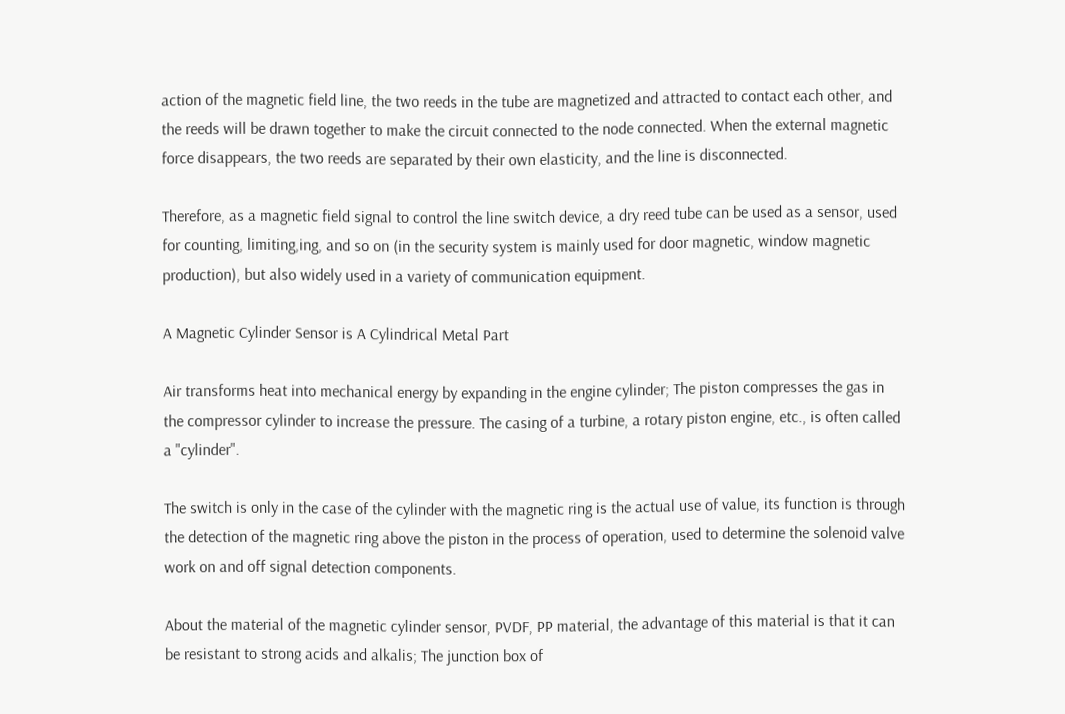action of the magnetic field line, the two reeds in the tube are magnetized and attracted to contact each other, and the reeds will be drawn together to make the circuit connected to the node connected. When the external magnetic force disappears, the two reeds are separated by their own elasticity, and the line is disconnected.

Therefore, as a magnetic field signal to control the line switch device, a dry reed tube can be used as a sensor, used for counting, limiting,ing, and so on (in the security system is mainly used for door magnetic, window magnetic production), but also widely used in a variety of communication equipment.

A Magnetic Cylinder Sensor is A Cylindrical Metal Part

Air transforms heat into mechanical energy by expanding in the engine cylinder; The piston compresses the gas in the compressor cylinder to increase the pressure. The casing of a turbine, a rotary piston engine, etc., is often called a "cylinder".

The switch is only in the case of the cylinder with the magnetic ring is the actual use of value, its function is through the detection of the magnetic ring above the piston in the process of operation, used to determine the solenoid valve work on and off signal detection components.

About the material of the magnetic cylinder sensor, PVDF, PP material, the advantage of this material is that it can be resistant to strong acids and alkalis; The junction box of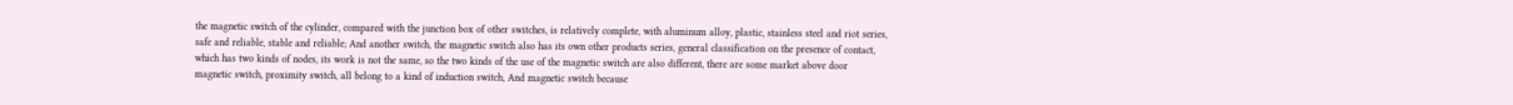the magnetic switch of the cylinder, compared with the junction box of other switches, is relatively complete, with aluminum alloy, plastic, stainless steel and riot series, safe and reliable, stable and reliable; And another switch, the magnetic switch also has its own other products series, general classification on the presence of contact, which has two kinds of nodes, its work is not the same, so the two kinds of the use of the magnetic switch are also different, there are some market above door magnetic switch, proximity switch, all belong to a kind of induction switch, And magnetic switch because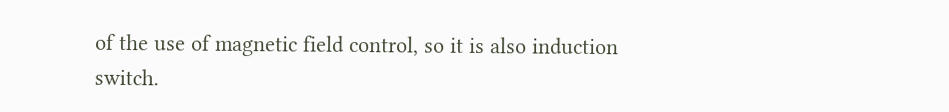of the use of magnetic field control, so it is also induction switch.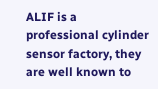ALIF is a professional cylinder sensor factory, they are well known to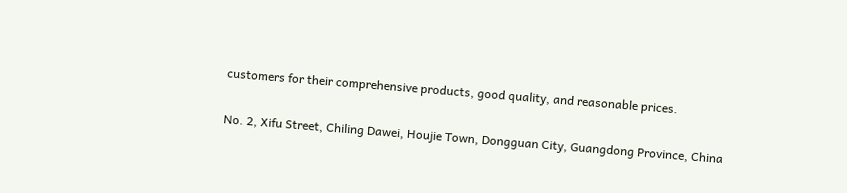customers for their comprehensive products, good quality, and reasonable prices.

No. 2, Xifu Street, Chiling Dawei, Houjie Town, Dongguan City, Guangdong Province, China